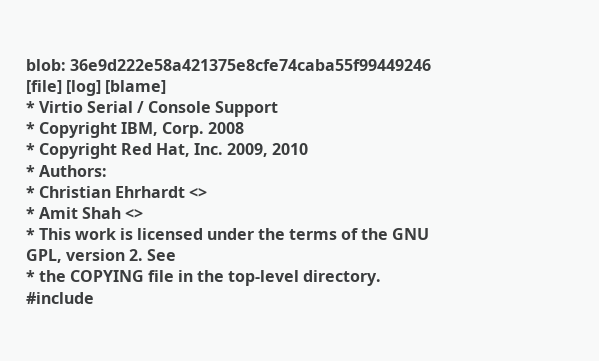blob: 36e9d222e58a421375e8cfe74caba55f99449246 [file] [log] [blame]
* Virtio Serial / Console Support
* Copyright IBM, Corp. 2008
* Copyright Red Hat, Inc. 2009, 2010
* Authors:
* Christian Ehrhardt <>
* Amit Shah <>
* This work is licensed under the terms of the GNU GPL, version 2. See
* the COPYING file in the top-level directory.
#include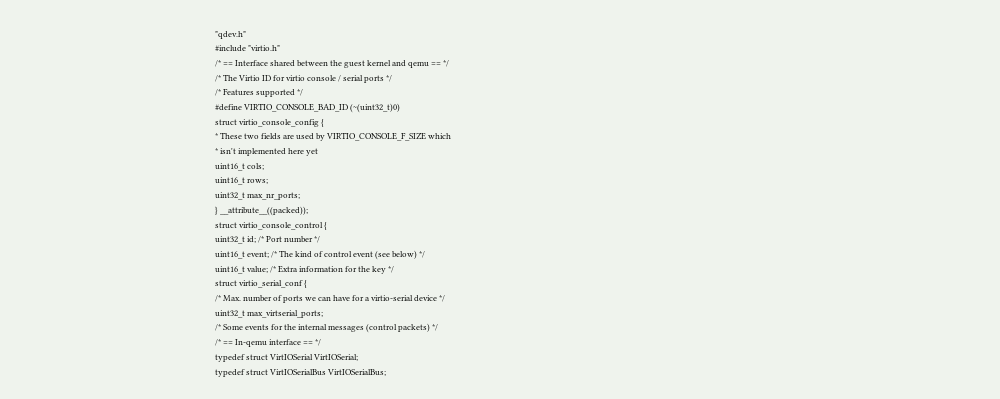"qdev.h"
#include "virtio.h"
/* == Interface shared between the guest kernel and qemu == */
/* The Virtio ID for virtio console / serial ports */
/* Features supported */
#define VIRTIO_CONSOLE_BAD_ID (~(uint32_t)0)
struct virtio_console_config {
* These two fields are used by VIRTIO_CONSOLE_F_SIZE which
* isn't implemented here yet
uint16_t cols;
uint16_t rows;
uint32_t max_nr_ports;
} __attribute__((packed));
struct virtio_console_control {
uint32_t id; /* Port number */
uint16_t event; /* The kind of control event (see below) */
uint16_t value; /* Extra information for the key */
struct virtio_serial_conf {
/* Max. number of ports we can have for a virtio-serial device */
uint32_t max_virtserial_ports;
/* Some events for the internal messages (control packets) */
/* == In-qemu interface == */
typedef struct VirtIOSerial VirtIOSerial;
typedef struct VirtIOSerialBus VirtIOSerialBus;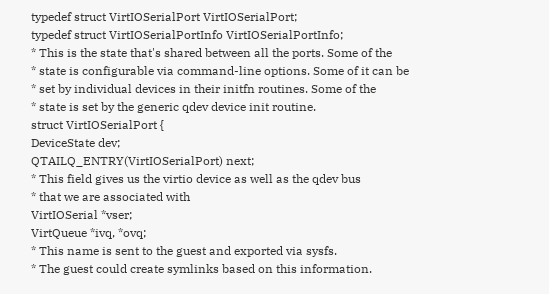typedef struct VirtIOSerialPort VirtIOSerialPort;
typedef struct VirtIOSerialPortInfo VirtIOSerialPortInfo;
* This is the state that's shared between all the ports. Some of the
* state is configurable via command-line options. Some of it can be
* set by individual devices in their initfn routines. Some of the
* state is set by the generic qdev device init routine.
struct VirtIOSerialPort {
DeviceState dev;
QTAILQ_ENTRY(VirtIOSerialPort) next;
* This field gives us the virtio device as well as the qdev bus
* that we are associated with
VirtIOSerial *vser;
VirtQueue *ivq, *ovq;
* This name is sent to the guest and exported via sysfs.
* The guest could create symlinks based on this information.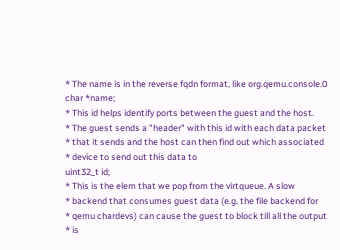* The name is in the reverse fqdn format, like org.qemu.console.0
char *name;
* This id helps identify ports between the guest and the host.
* The guest sends a "header" with this id with each data packet
* that it sends and the host can then find out which associated
* device to send out this data to
uint32_t id;
* This is the elem that we pop from the virtqueue. A slow
* backend that consumes guest data (e.g. the file backend for
* qemu chardevs) can cause the guest to block till all the output
* is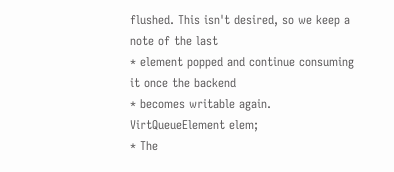flushed. This isn't desired, so we keep a note of the last
* element popped and continue consuming it once the backend
* becomes writable again.
VirtQueueElement elem;
* The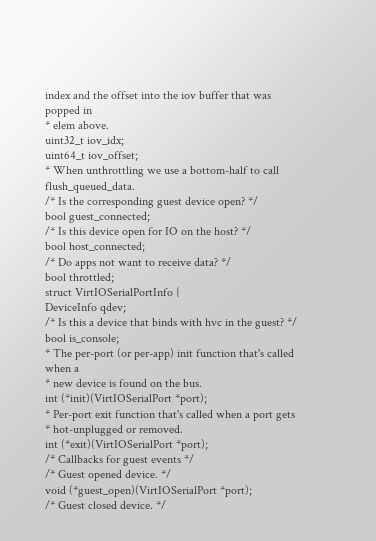index and the offset into the iov buffer that was popped in
* elem above.
uint32_t iov_idx;
uint64_t iov_offset;
* When unthrottling we use a bottom-half to call flush_queued_data.
/* Is the corresponding guest device open? */
bool guest_connected;
/* Is this device open for IO on the host? */
bool host_connected;
/* Do apps not want to receive data? */
bool throttled;
struct VirtIOSerialPortInfo {
DeviceInfo qdev;
/* Is this a device that binds with hvc in the guest? */
bool is_console;
* The per-port (or per-app) init function that's called when a
* new device is found on the bus.
int (*init)(VirtIOSerialPort *port);
* Per-port exit function that's called when a port gets
* hot-unplugged or removed.
int (*exit)(VirtIOSerialPort *port);
/* Callbacks for guest events */
/* Guest opened device. */
void (*guest_open)(VirtIOSerialPort *port);
/* Guest closed device. */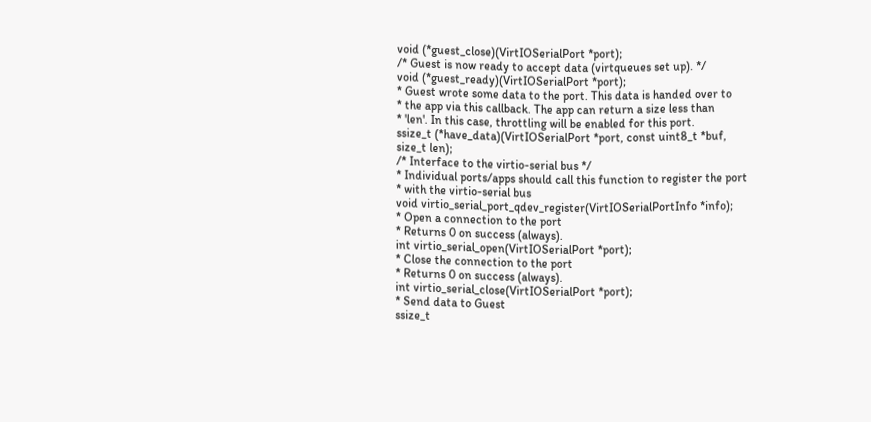void (*guest_close)(VirtIOSerialPort *port);
/* Guest is now ready to accept data (virtqueues set up). */
void (*guest_ready)(VirtIOSerialPort *port);
* Guest wrote some data to the port. This data is handed over to
* the app via this callback. The app can return a size less than
* 'len'. In this case, throttling will be enabled for this port.
ssize_t (*have_data)(VirtIOSerialPort *port, const uint8_t *buf,
size_t len);
/* Interface to the virtio-serial bus */
* Individual ports/apps should call this function to register the port
* with the virtio-serial bus
void virtio_serial_port_qdev_register(VirtIOSerialPortInfo *info);
* Open a connection to the port
* Returns 0 on success (always).
int virtio_serial_open(VirtIOSerialPort *port);
* Close the connection to the port
* Returns 0 on success (always).
int virtio_serial_close(VirtIOSerialPort *port);
* Send data to Guest
ssize_t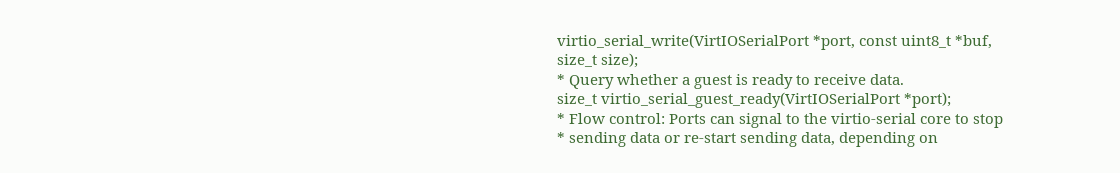virtio_serial_write(VirtIOSerialPort *port, const uint8_t *buf,
size_t size);
* Query whether a guest is ready to receive data.
size_t virtio_serial_guest_ready(VirtIOSerialPort *port);
* Flow control: Ports can signal to the virtio-serial core to stop
* sending data or re-start sending data, depending on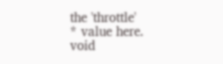the 'throttle'
* value here.
void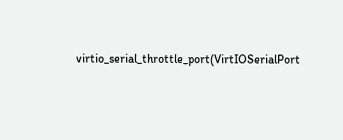virtio_serial_throttle_port(VirtIOSerialPort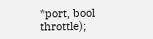*port, bool throttle);